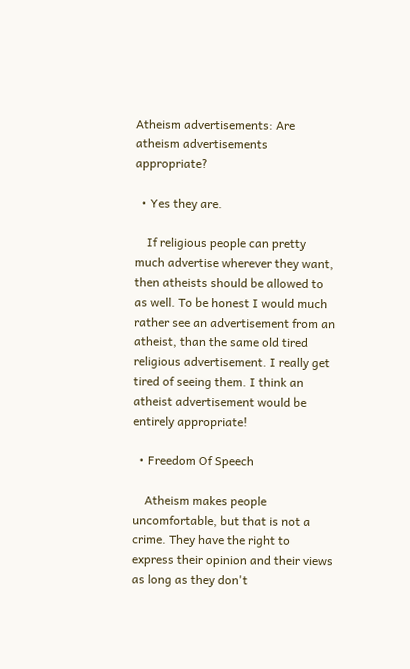Atheism advertisements: Are atheism advertisements appropriate?

  • Yes they are.

    If religious people can pretty much advertise wherever they want, then atheists should be allowed to as well. To be honest I would much rather see an advertisement from an atheist, than the same old tired religious advertisement. I really get tired of seeing them. I think an atheist advertisement would be entirely appropriate!

  • Freedom Of Speech

    Atheism makes people uncomfortable, but that is not a crime. They have the right to express their opinion and their views as long as they don't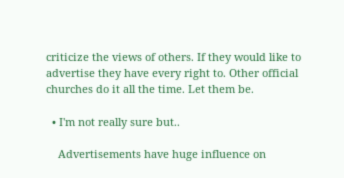criticize the views of others. If they would like to advertise they have every right to. Other official churches do it all the time. Let them be.

  • I'm not really sure but..

    Advertisements have huge influence on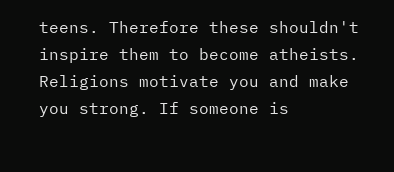teens. Therefore these shouldn't inspire them to become atheists. Religions motivate you and make you strong. If someone is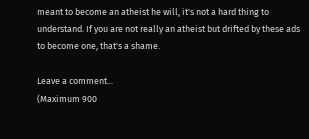meant to become an atheist he will, it's not a hard thing to understand. If you are not really an atheist but drifted by these ads to become one, that's a shame.

Leave a comment...
(Maximum 900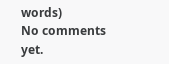words)
No comments yet.